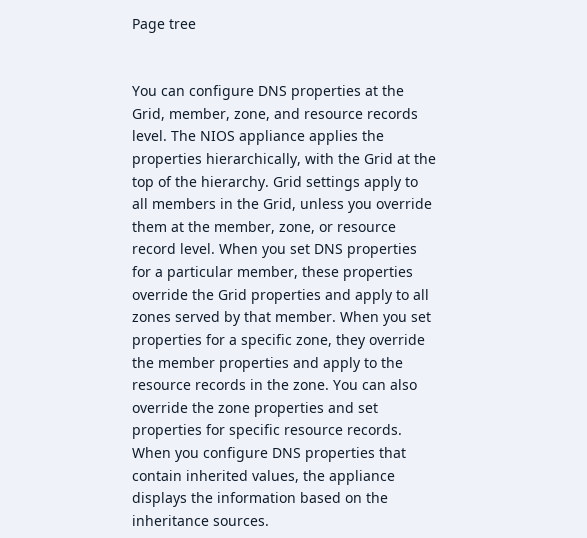Page tree


You can configure DNS properties at the Grid, member, zone, and resource records level. The NIOS appliance applies the properties hierarchically, with the Grid at the top of the hierarchy. Grid settings apply to all members in the Grid, unless you override them at the member, zone, or resource record level. When you set DNS properties for a particular member, these properties override the Grid properties and apply to all zones served by that member. When you set properties for a specific zone, they override the member properties and apply to the resource records in the zone. You can also override the zone properties and set properties for specific resource records.
When you configure DNS properties that contain inherited values, the appliance displays the information based on the inheritance sources.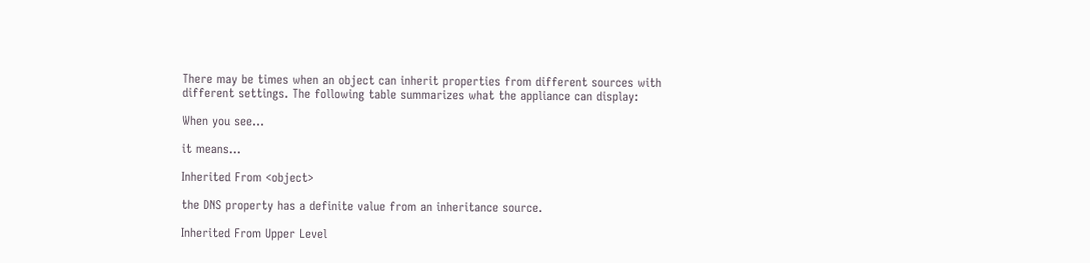There may be times when an object can inherit properties from different sources with different settings. The following table summarizes what the appliance can display:

When you see...

it means...

Inherited From <object>

the DNS property has a definite value from an inheritance source.

Inherited From Upper Level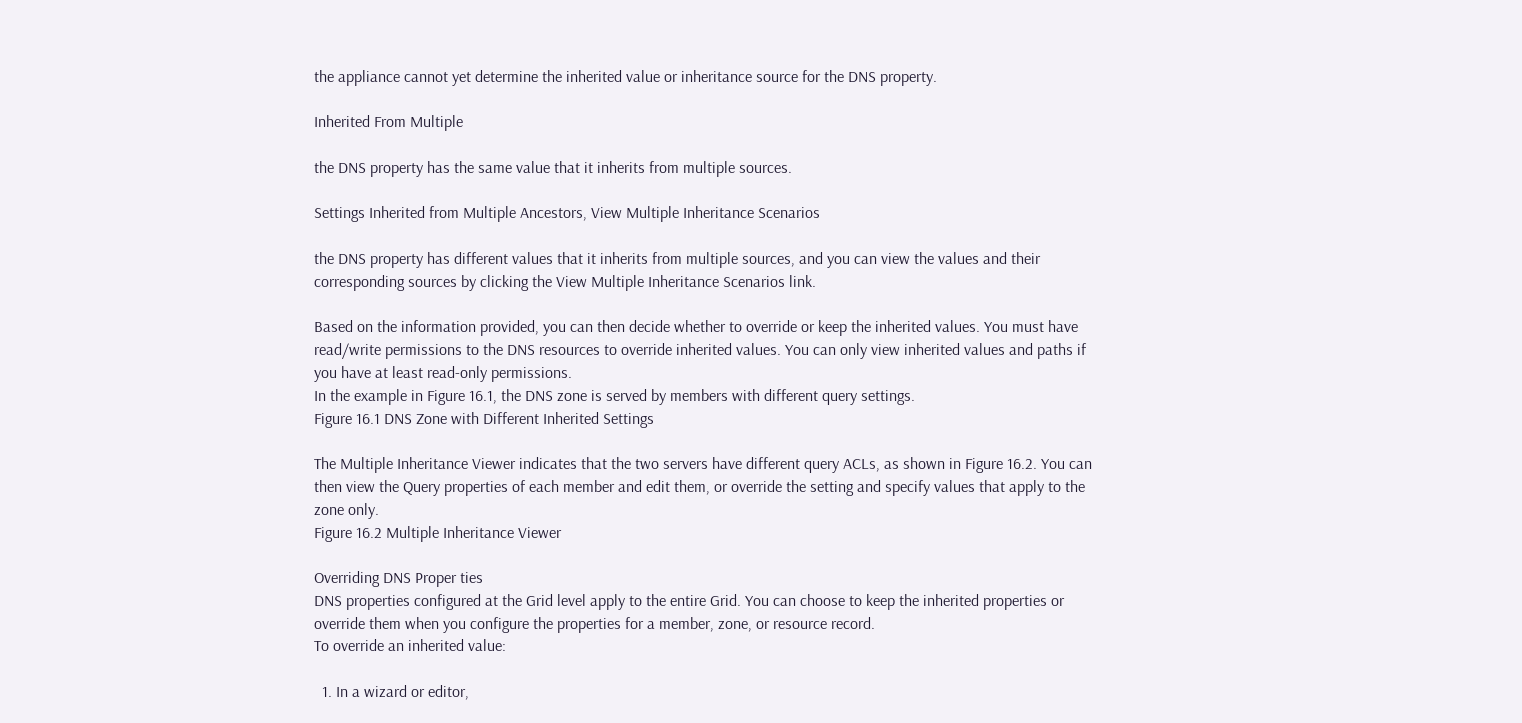the appliance cannot yet determine the inherited value or inheritance source for the DNS property.

Inherited From Multiple

the DNS property has the same value that it inherits from multiple sources.

Settings Inherited from Multiple Ancestors, View Multiple Inheritance Scenarios

the DNS property has different values that it inherits from multiple sources, and you can view the values and their corresponding sources by clicking the View Multiple Inheritance Scenarios link.

Based on the information provided, you can then decide whether to override or keep the inherited values. You must have read/write permissions to the DNS resources to override inherited values. You can only view inherited values and paths if you have at least read-only permissions.
In the example in Figure 16.1, the DNS zone is served by members with different query settings.
Figure 16.1 DNS Zone with Different Inherited Settings

The Multiple Inheritance Viewer indicates that the two servers have different query ACLs, as shown in Figure 16.2. You can then view the Query properties of each member and edit them, or override the setting and specify values that apply to the zone only.
Figure 16.2 Multiple Inheritance Viewer

Overriding DNS Proper ties
DNS properties configured at the Grid level apply to the entire Grid. You can choose to keep the inherited properties or override them when you configure the properties for a member, zone, or resource record.
To override an inherited value:

  1. In a wizard or editor,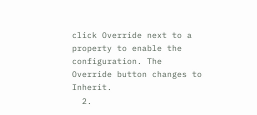click Override next to a property to enable the configuration. The Override button changes to Inherit.
  2.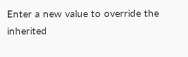Enter a new value to override the inherited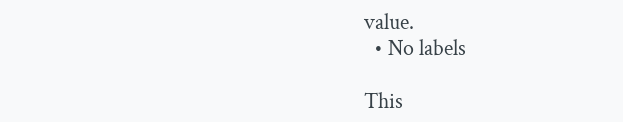value.
  • No labels

This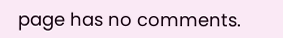page has no comments.